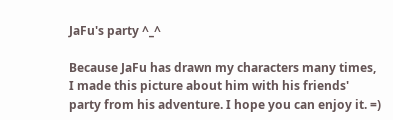JaFu's party ^_^

Because JaFu has drawn my characters many times, I made this picture about him with his friends' party from his adventure. I hope you can enjoy it. =)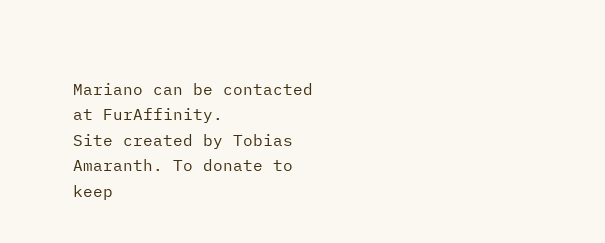Mariano can be contacted at FurAffinity.
Site created by Tobias Amaranth. To donate to keep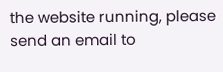the website running, please send an email to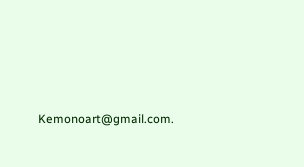Kemonoart@gmail.com.